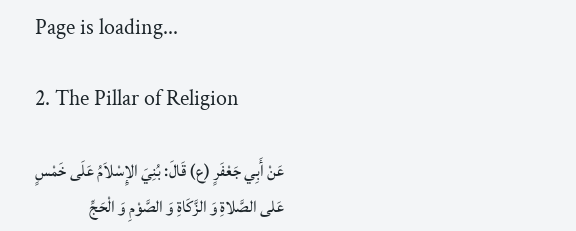Page is loading...

2. The Pillar of Religion

عَنْ أَبِي جَعْفَرٍ (ع) قَالَ: بُنِيَ الإِسْلاَمُ عَلَى خَمْسٍ عَلى الصَّلاةِ وَ الزَّكَاةِ وَ الصَّوْمِ وَ الْحَجِّ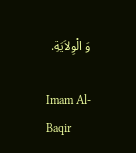وَ الْوِلاَيَةِ.

Imam Al-Baqir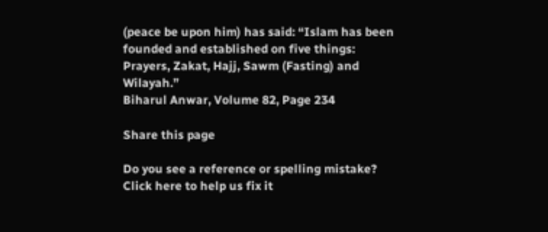(peace be upon him) has said: “Islam has been founded and established on five things: Prayers, Zakat, Hajj, Sawm (Fasting) and Wilayah.”
Biharul Anwar, Volume 82, Page 234

Share this page

Do you see a reference or spelling mistake? Click here to help us fix it